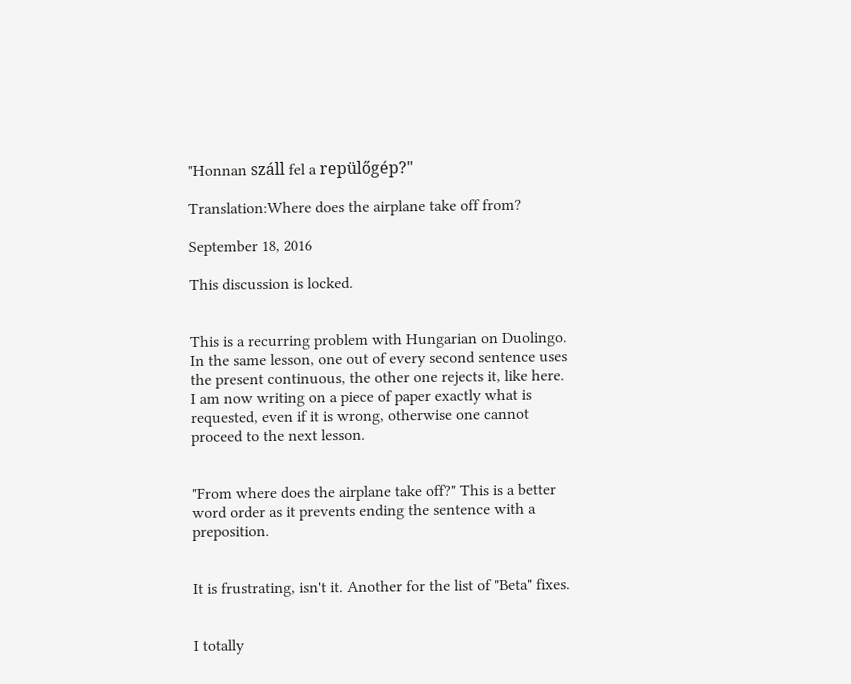"Honnan száll fel a repülőgép?"

Translation:Where does the airplane take off from?

September 18, 2016

This discussion is locked.


This is a recurring problem with Hungarian on Duolingo. In the same lesson, one out of every second sentence uses the present continuous, the other one rejects it, like here. I am now writing on a piece of paper exactly what is requested, even if it is wrong, otherwise one cannot proceed to the next lesson.


"From where does the airplane take off?" This is a better word order as it prevents ending the sentence with a preposition.


It is frustrating, isn't it. Another for the list of "Beta" fixes.


I totally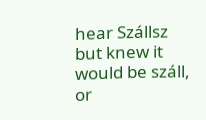hear Szállsz but knew it would be száll, or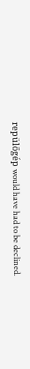repülőgép would have had to be declined.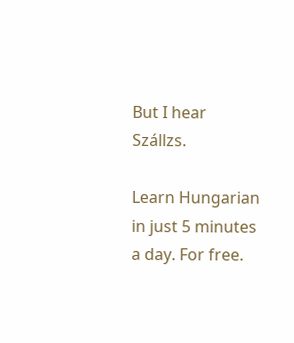But I hear Szállzs.

Learn Hungarian in just 5 minutes a day. For free.